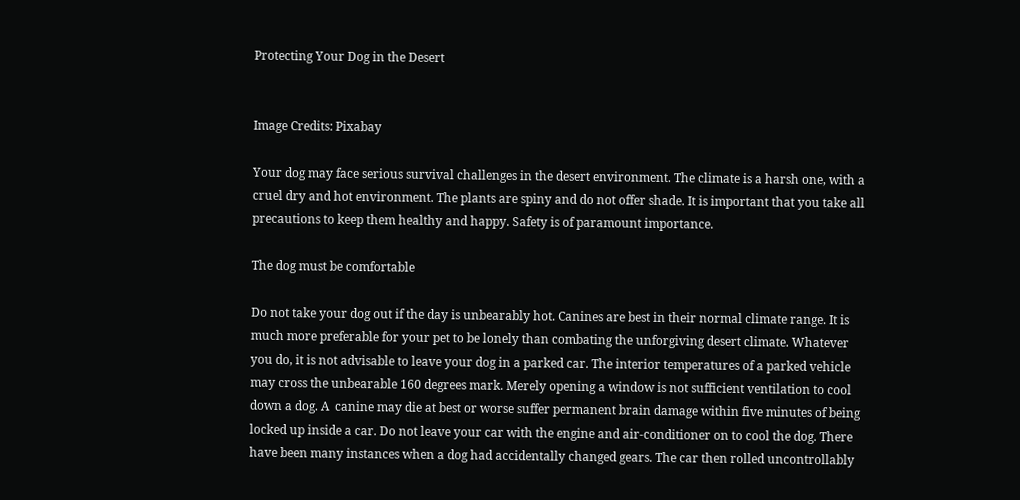Protecting Your Dog in the Desert


Image Credits: Pixabay

Your dog may face serious survival challenges in the desert environment. The climate is a harsh one, with a cruel dry and hot environment. The plants are spiny and do not offer shade. It is important that you take all precautions to keep them healthy and happy. Safety is of paramount importance.

The dog must be comfortable

Do not take your dog out if the day is unbearably hot. Canines are best in their normal climate range. It is much more preferable for your pet to be lonely than combating the unforgiving desert climate. Whatever you do, it is not advisable to leave your dog in a parked car. The interior temperatures of a parked vehicle may cross the unbearable 160 degrees mark. Merely opening a window is not sufficient ventilation to cool down a dog. A  canine may die at best or worse suffer permanent brain damage within five minutes of being locked up inside a car. Do not leave your car with the engine and air-conditioner on to cool the dog. There have been many instances when a dog had accidentally changed gears. The car then rolled uncontrollably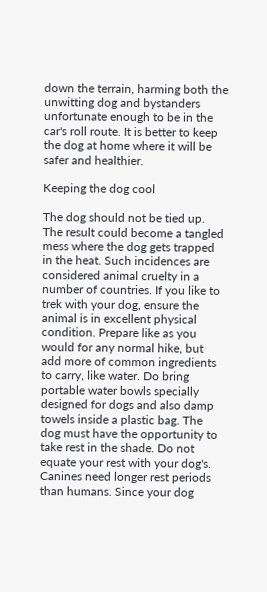down the terrain, harming both the unwitting dog and bystanders unfortunate enough to be in the car's roll route. It is better to keep the dog at home where it will be safer and healthier.

Keeping the dog cool

The dog should not be tied up. The result could become a tangled mess where the dog gets trapped in the heat. Such incidences are considered animal cruelty in a number of countries. If you like to trek with your dog, ensure the animal is in excellent physical condition. Prepare like as you would for any normal hike, but add more of common ingredients to carry, like water. Do bring portable water bowls specially designed for dogs and also damp towels inside a plastic bag. The dog must have the opportunity to take rest in the shade. Do not equate your rest with your dog's. Canines need longer rest periods than humans. Since your dog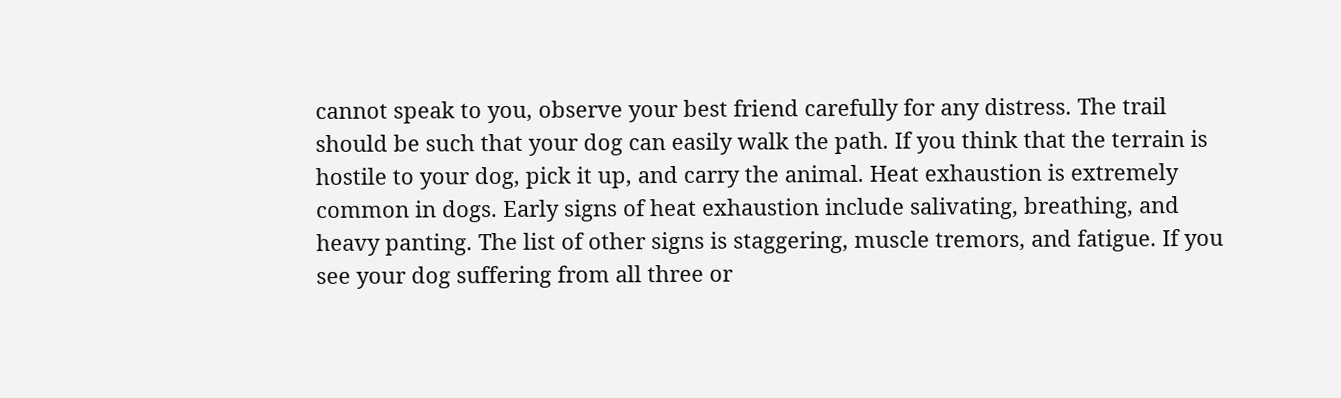cannot speak to you, observe your best friend carefully for any distress. The trail should be such that your dog can easily walk the path. If you think that the terrain is hostile to your dog, pick it up, and carry the animal. Heat exhaustion is extremely common in dogs. Early signs of heat exhaustion include salivating, breathing, and heavy panting. The list of other signs is staggering, muscle tremors, and fatigue. If you see your dog suffering from all three or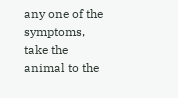any one of the symptoms, take the animal to the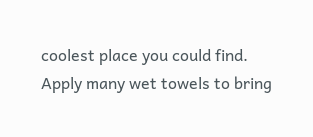coolest place you could find. Apply many wet towels to bring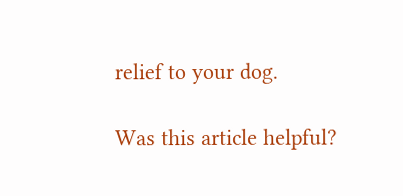relief to your dog.

Was this article helpful?